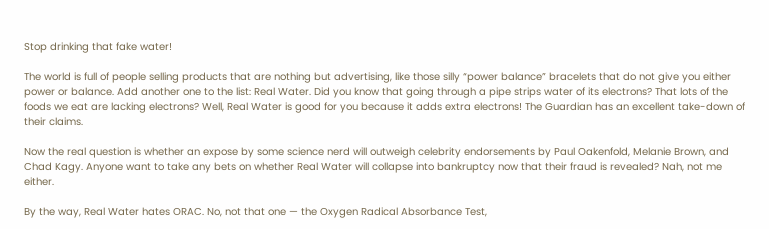Stop drinking that fake water!

The world is full of people selling products that are nothing but advertising, like those silly “power balance” bracelets that do not give you either power or balance. Add another one to the list: Real Water. Did you know that going through a pipe strips water of its electrons? That lots of the foods we eat are lacking electrons? Well, Real Water is good for you because it adds extra electrons! The Guardian has an excellent take-down of their claims.

Now the real question is whether an expose by some science nerd will outweigh celebrity endorsements by Paul Oakenfold, Melanie Brown, and Chad Kagy. Anyone want to take any bets on whether Real Water will collapse into bankruptcy now that their fraud is revealed? Nah, not me either.

By the way, Real Water hates ORAC. No, not that one — the Oxygen Radical Absorbance Test,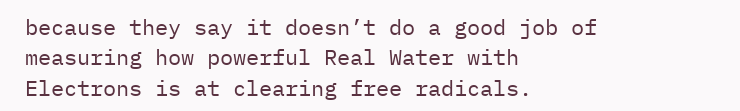because they say it doesn’t do a good job of measuring how powerful Real Water with Electrons is at clearing free radicals.